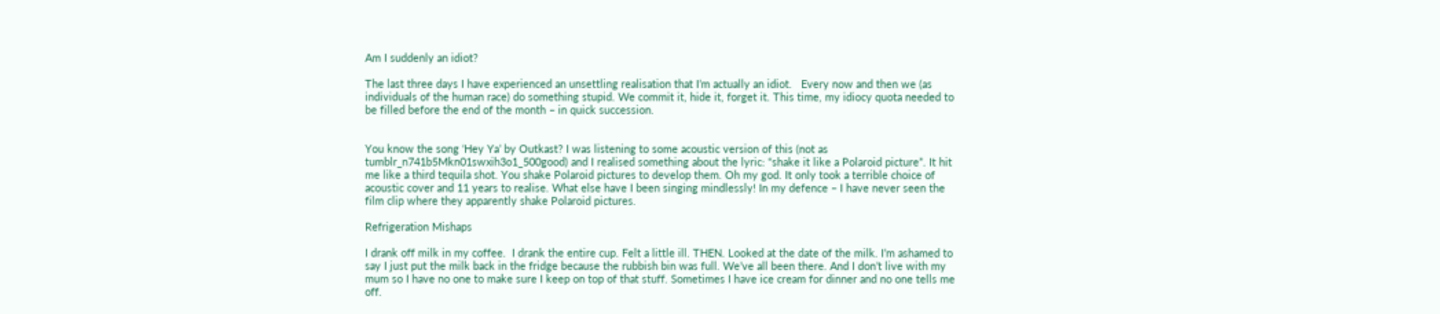Am I suddenly an idiot?

The last three days I have experienced an unsettling realisation that I’m actually an idiot.   Every now and then we (as individuals of the human race) do something stupid. We commit it, hide it, forget it. This time, my idiocy quota needed to be filled before the end of the month – in quick succession.


You know the song ‘Hey Ya’ by Outkast? I was listening to some acoustic version of this (not as tumblr_n741b5Mkn01swxih3o1_500good) and I realised something about the lyric: “shake it like a Polaroid picture”. It hit me like a third tequila shot. You shake Polaroid pictures to develop them. Oh my god. It only took a terrible choice of acoustic cover and 11 years to realise. What else have I been singing mindlessly! In my defence – I have never seen the film clip where they apparently shake Polaroid pictures.

Refrigeration Mishaps

I drank off milk in my coffee.  I drank the entire cup. Felt a little ill. THEN. Looked at the date of the milk. I’m ashamed to say I just put the milk back in the fridge because the rubbish bin was full. We’ve all been there. And I don’t live with my mum so I have no one to make sure I keep on top of that stuff. Sometimes I have ice cream for dinner and no one tells me off.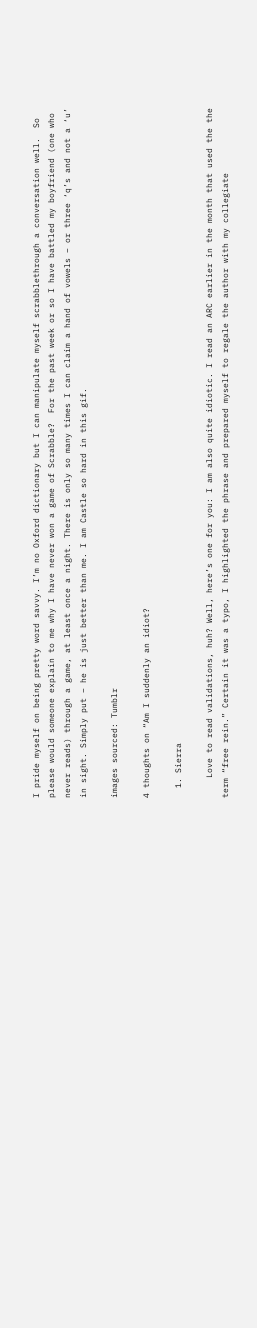I pride myself on being pretty word savvy. I’m no Oxford dictionary but I can manipulate myself scrabblethrough a conversation well.  So please would someone explain to me why I have never won a game of Scrabble?  For the past week or so I have battled my boyfriend (one who never reads) through a game, at least once a night. There is only so many times I can claim a hand of vowels – or three ‘q’s and not a ‘u’ in sight. Simply put – he is just better than me. I am Castle so hard in this gif.

images sourced: Tumblr

4 thoughts on “Am I suddenly an idiot?

  1. Sierra

    Love to read validations, huh? Well, here’s one for you: I am also quite idiotic. I read an ARC earlier in the month that used the the term “free rein.” Certain it was a typo, I highlighted the phrase and prepared myself to regale the author with my collegiate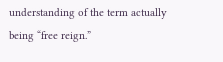understanding of the term actually being “free reign.”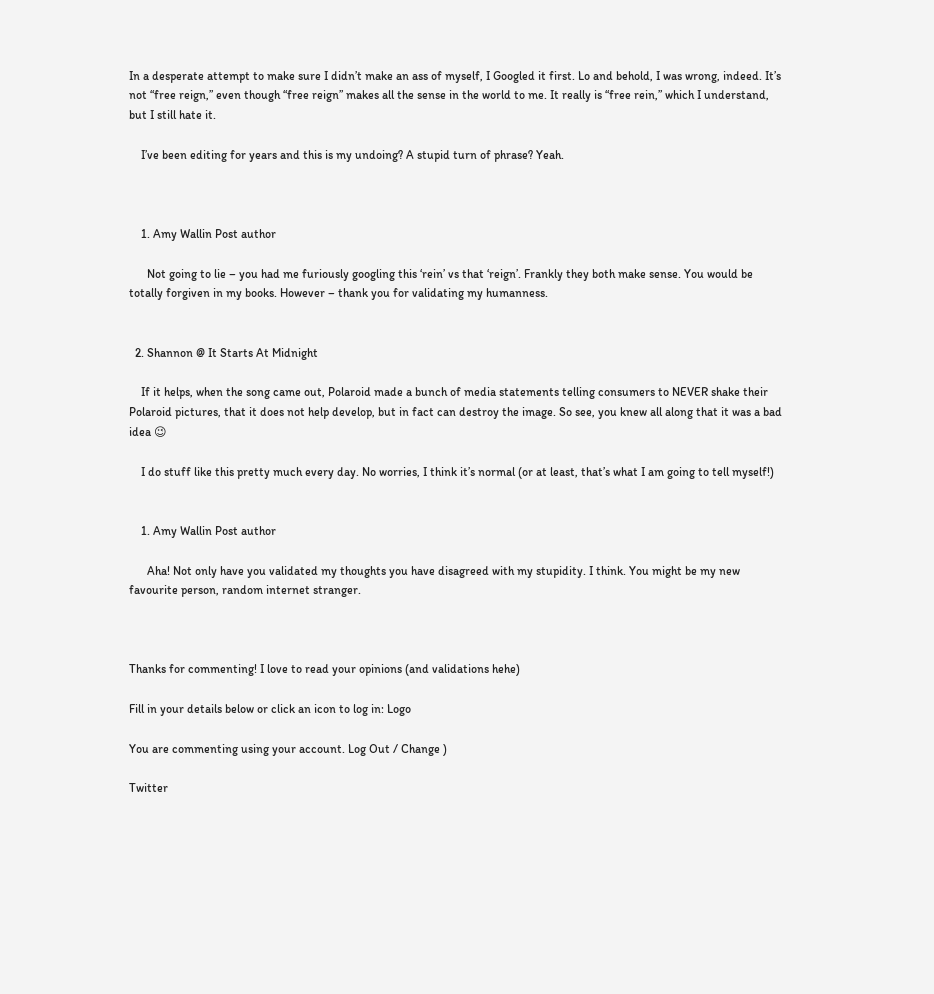In a desperate attempt to make sure I didn’t make an ass of myself, I Googled it first. Lo and behold, I was wrong, indeed. It’s not “free reign,” even though “free reign” makes all the sense in the world to me. It really is “free rein,” which I understand, but I still hate it.

    I’ve been editing for years and this is my undoing? A stupid turn of phrase? Yeah.



    1. Amy Wallin Post author

      Not going to lie – you had me furiously googling this ‘rein’ vs that ‘reign’. Frankly they both make sense. You would be totally forgiven in my books. However – thank you for validating my humanness.


  2. Shannon @ It Starts At Midnight

    If it helps, when the song came out, Polaroid made a bunch of media statements telling consumers to NEVER shake their Polaroid pictures, that it does not help develop, but in fact can destroy the image. So see, you knew all along that it was a bad idea 😉

    I do stuff like this pretty much every day. No worries, I think it’s normal (or at least, that’s what I am going to tell myself!)


    1. Amy Wallin Post author

      Aha! Not only have you validated my thoughts you have disagreed with my stupidity. I think. You might be my new favourite person, random internet stranger.



Thanks for commenting! I love to read your opinions (and validations hehe)

Fill in your details below or click an icon to log in: Logo

You are commenting using your account. Log Out / Change )

Twitter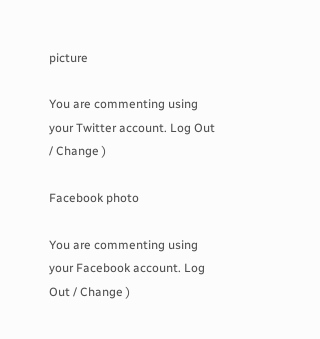picture

You are commenting using your Twitter account. Log Out / Change )

Facebook photo

You are commenting using your Facebook account. Log Out / Change )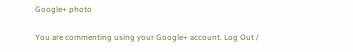Google+ photo

You are commenting using your Google+ account. Log Out /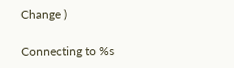Change )

Connecting to %s